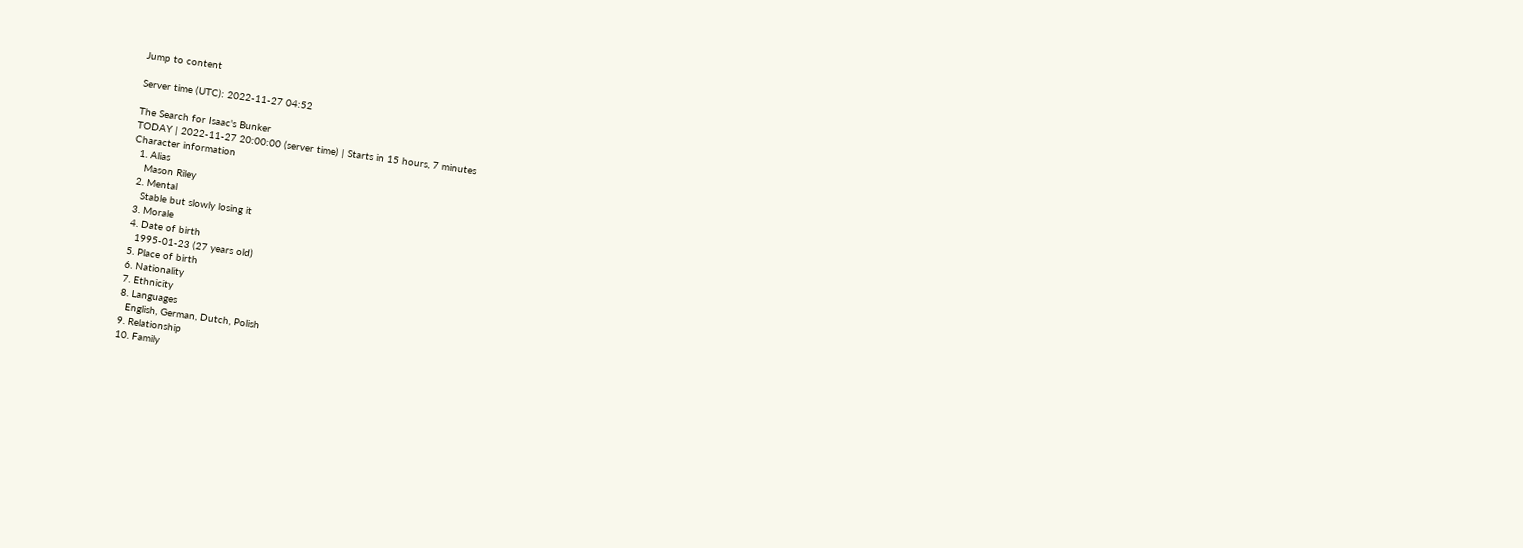Jump to content

Server time (UTC): 2022-11-27 04:52

The Search for Isaac's Bunker
TODAY | 2022-11-27 20:00:00 (server time) | Starts in 15 hours, 7 minutes
Character information
  1. Alias
    Mason Riley
  2. Mental
    Stable but slowly losing it
  3. Morale
  4. Date of birth
    1995-01-23 (27 years old)
  5. Place of birth
  6. Nationality
  7. Ethnicity
  8. Languages
    English, German, Dutch, Polish
  9. Relationship
  10. Family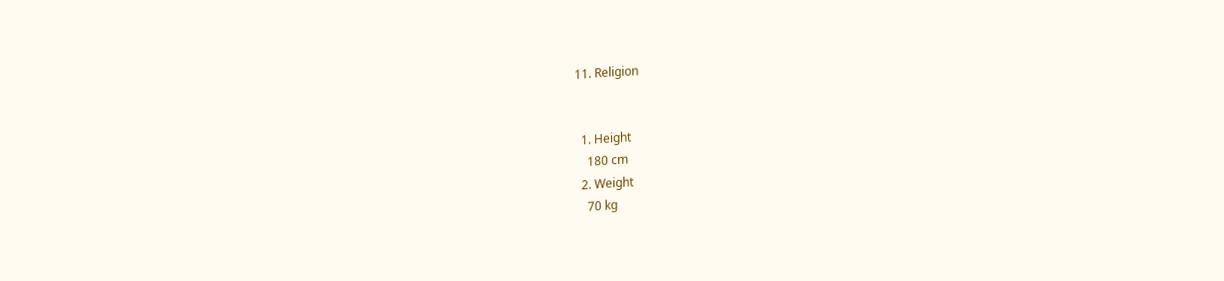11. Religion


  1. Height
    180 cm
  2. Weight
    70 kg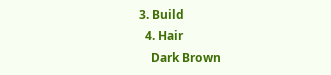3. Build
  4. Hair
    Dark Brown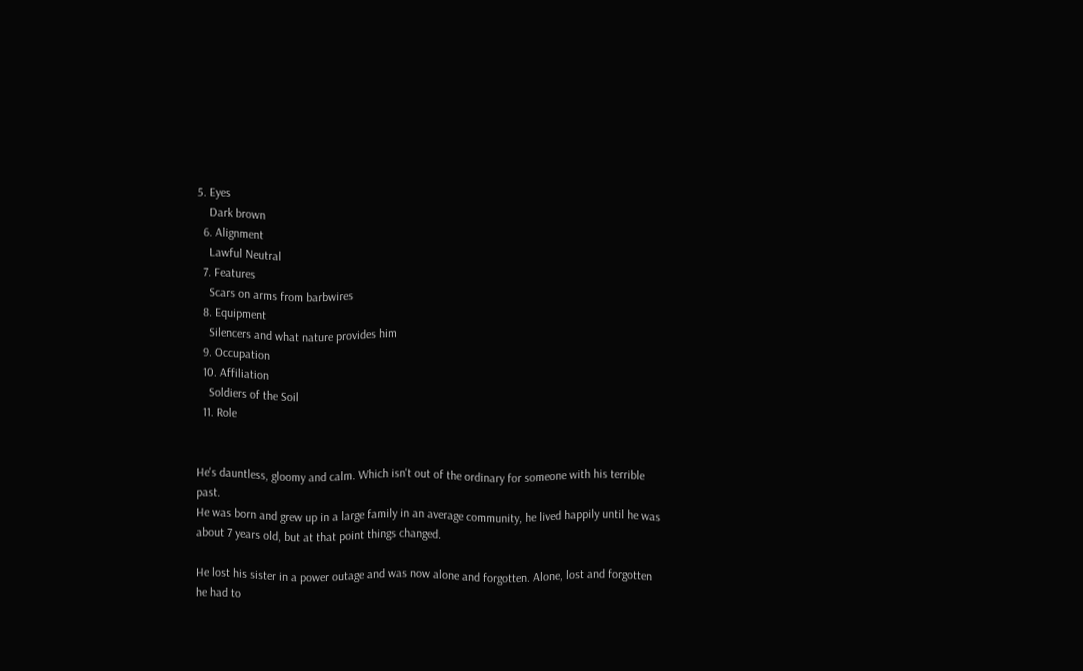5. Eyes
    Dark brown
  6. Alignment
    Lawful Neutral
  7. Features
    Scars on arms from barbwires
  8. Equipment
    Silencers and what nature provides him
  9. Occupation
  10. Affiliation
    Soldiers of the Soil
  11. Role


He's dauntless, gloomy and calm. Which isn't out of the ordinary for someone with his terrible past.
He was born and grew up in a large family in an average community, he lived happily until he was about 7 years old, but at that point things changed.

He lost his sister in a power outage and was now alone and forgotten. Alone, lost and forgotten he had to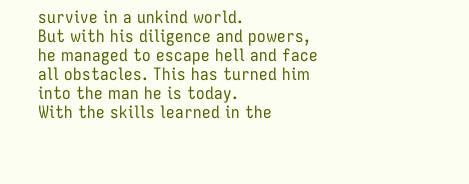survive in a unkind world.
But with his diligence and powers, he managed to escape hell and face all obstacles. This has turned him into the man he is today.
With the skills learned in the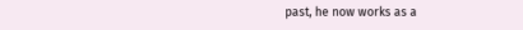past, he now works as a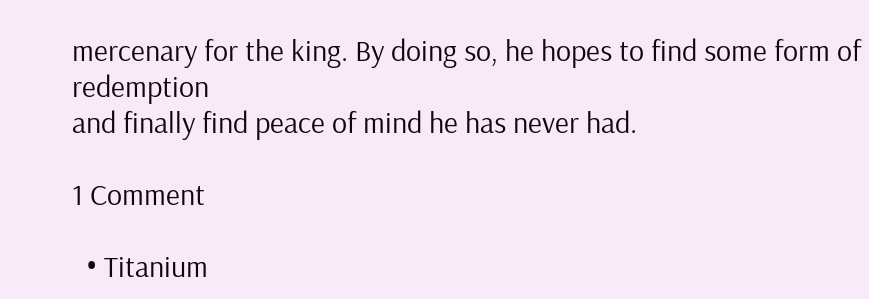mercenary for the king. By doing so, he hopes to find some form of redemption
and finally find peace of mind he has never had.

1 Comment

  • Titanium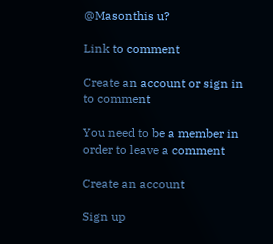@Masonthis u?

Link to comment

Create an account or sign in to comment

You need to be a member in order to leave a comment

Create an account

Sign up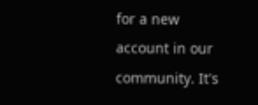for a new account in our community. It's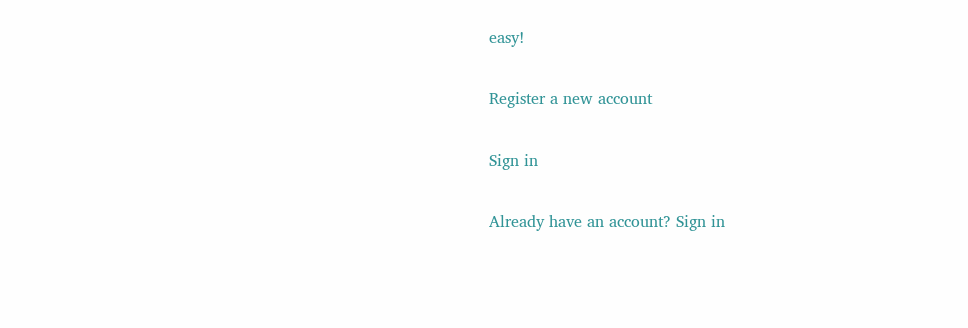easy!

Register a new account

Sign in

Already have an account? Sign in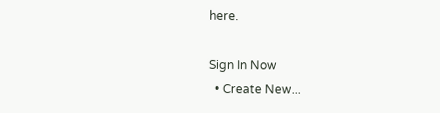here.

Sign In Now
  • Create New...